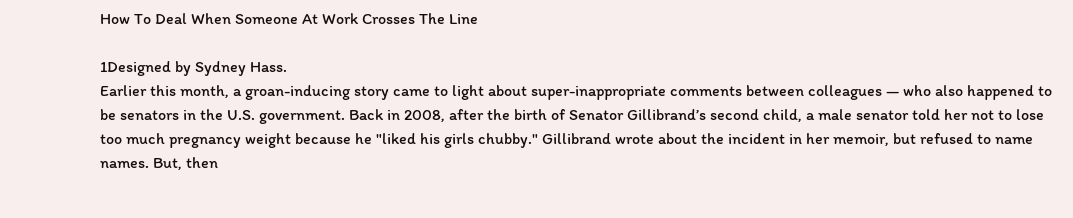How To Deal When Someone At Work Crosses The Line

1Designed by Sydney Hass.
Earlier this month, a groan-inducing story came to light about super-inappropriate comments between colleagues — who also happened to be senators in the U.S. government. Back in 2008, after the birth of Senator Gillibrand’s second child, a male senator told her not to lose too much pregnancy weight because he "liked his girls chubby." Gillibrand wrote about the incident in her memoir, but refused to name names. But, then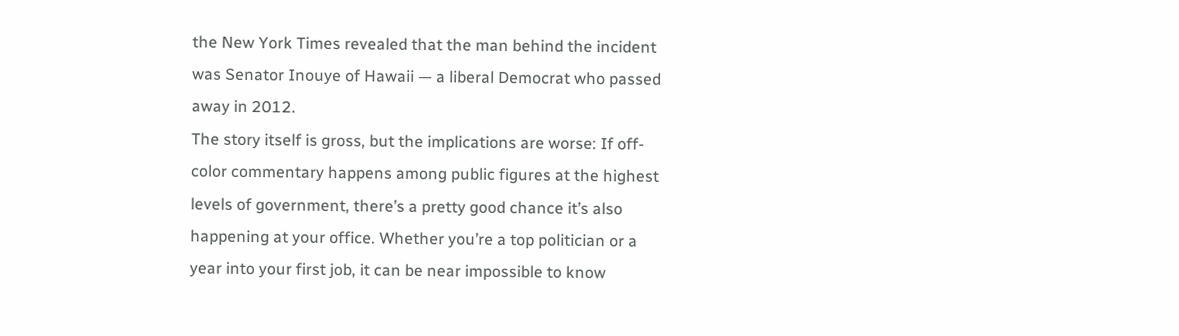the New York Times revealed that the man behind the incident was Senator Inouye of Hawaii — a liberal Democrat who passed away in 2012.
The story itself is gross, but the implications are worse: If off-color commentary happens among public figures at the highest levels of government, there’s a pretty good chance it’s also happening at your office. Whether you’re a top politician or a year into your first job, it can be near impossible to know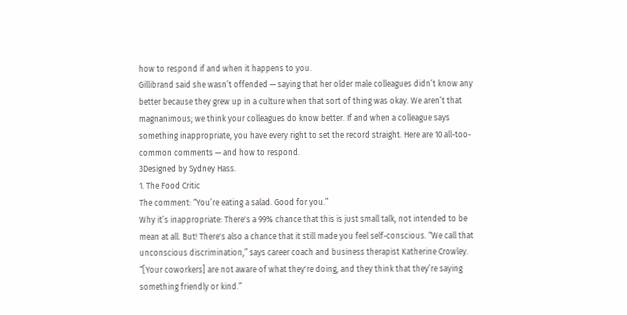how to respond if and when it happens to you.
Gillibrand said she wasn’t offended — saying that her older male colleagues didn’t know any better because they grew up in a culture when that sort of thing was okay. We aren’t that magnanimous; we think your colleagues do know better. If and when a colleague says something inappropriate, you have every right to set the record straight. Here are 10 all-too-common comments — and how to respond.
3Designed by Sydney Hass.
1. The Food Critic
The comment: “You’re eating a salad. Good for you.”
Why it’s inappropriate: There's a 99% chance that this is just small talk, not intended to be mean at all. But! There's also a chance that it still made you feel self-conscious. “We call that unconscious discrimination,” says career coach and business therapist Katherine Crowley. “[Your coworkers] are not aware of what they're doing, and they think that they’re saying something friendly or kind.”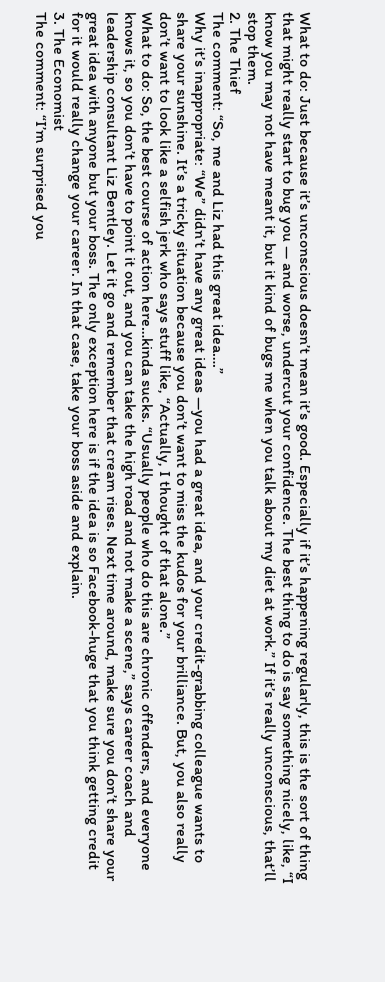What to do: Just because it’s unconscious doesn’t mean it’s good. Especially if it’s happening regularly, this is the sort of thing that might really start to bug you — and worse, undercut your confidence. The best thing to do is say something nicely, like, “I know you may not have meant it, but it kind of bugs me when you talk about my diet at work.” If it’s really unconscious, that’ll stop them.
2. The Thief
The comment: “So, me and Liz had this great idea….”
Why it’s inappropriate: “We” didn’t have any great ideas —you had a great idea, and your credit-grabbing colleague wants to share your sunshine. It’s a tricky situation because you don’t want to miss the kudos for your brilliance. But, you also really don’t want to look like a selfish jerk who says stuff like, “Actually, I thought of that alone.”
What to do: So, the best course of action here…kinda sucks. “Usually people who do this are chronic offenders, and everyone knows it, so you don’t have to point it out, and you can take the high road and not make a scene,” says career coach and leadership consultant Liz Bentley. Let it go and remember that cream rises. Next time around, make sure you don’t share your great idea with anyone but your boss. The only exception here is if the idea is so Facebook-huge that you think getting credit for it would really change your career. In that case, take your boss aside and explain.
3. The Economist
The comment: “I’m surprised you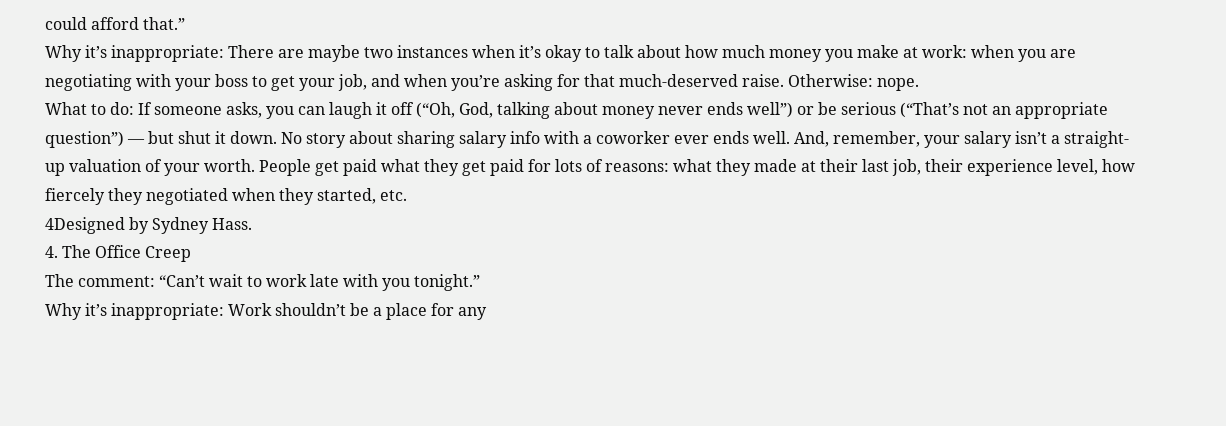could afford that.”
Why it’s inappropriate: There are maybe two instances when it’s okay to talk about how much money you make at work: when you are negotiating with your boss to get your job, and when you’re asking for that much-deserved raise. Otherwise: nope.
What to do: If someone asks, you can laugh it off (“Oh, God, talking about money never ends well”) or be serious (“That’s not an appropriate question”) — but shut it down. No story about sharing salary info with a coworker ever ends well. And, remember, your salary isn’t a straight-up valuation of your worth. People get paid what they get paid for lots of reasons: what they made at their last job, their experience level, how fiercely they negotiated when they started, etc.
4Designed by Sydney Hass.
4. The Office Creep
The comment: “Can’t wait to work late with you tonight.”
Why it’s inappropriate: Work shouldn’t be a place for any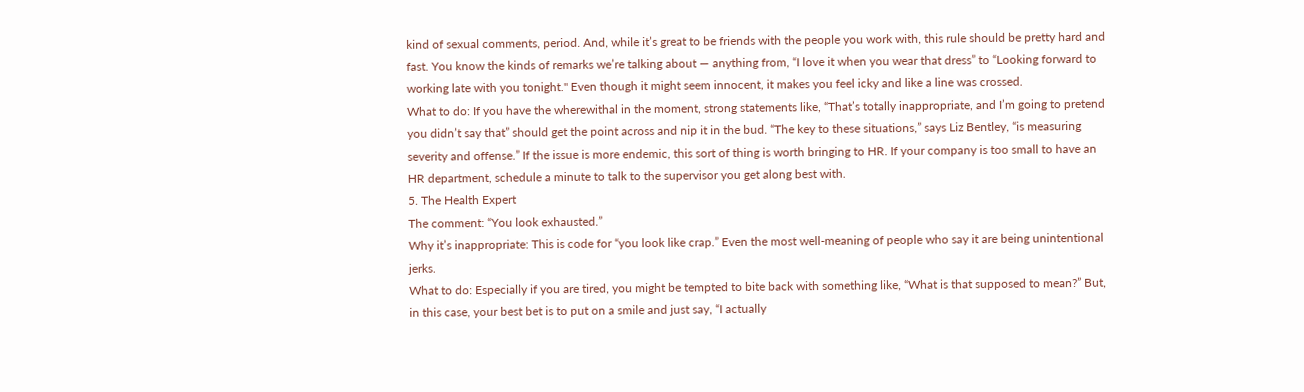kind of sexual comments, period. And, while it’s great to be friends with the people you work with, this rule should be pretty hard and fast. You know the kinds of remarks we’re talking about — anything from, “I love it when you wear that dress” to “Looking forward to working late with you tonight." Even though it might seem innocent, it makes you feel icky and like a line was crossed.
What to do: If you have the wherewithal in the moment, strong statements like, “That’s totally inappropriate, and I’m going to pretend you didn’t say that” should get the point across and nip it in the bud. “The key to these situations,” says Liz Bentley, “is measuring severity and offense.” If the issue is more endemic, this sort of thing is worth bringing to HR. If your company is too small to have an HR department, schedule a minute to talk to the supervisor you get along best with.
5. The Health Expert
The comment: “You look exhausted.”
Why it’s inappropriate: This is code for “you look like crap.” Even the most well-meaning of people who say it are being unintentional jerks.
What to do: Especially if you are tired, you might be tempted to bite back with something like, “What is that supposed to mean?” But, in this case, your best bet is to put on a smile and just say, “I actually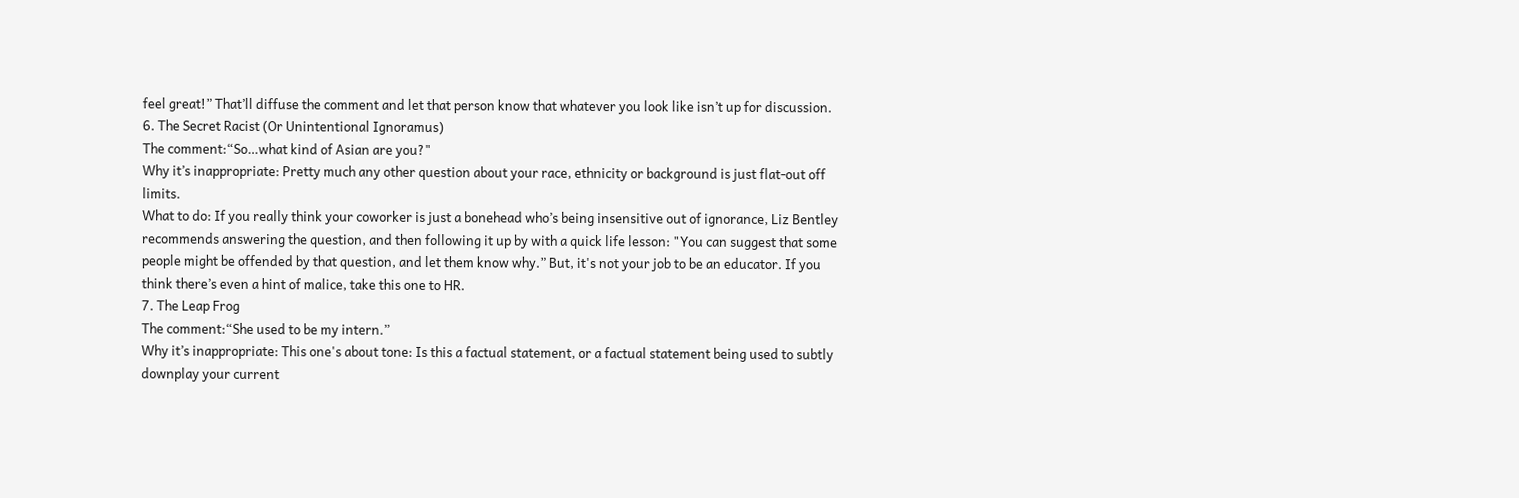feel great!” That’ll diffuse the comment and let that person know that whatever you look like isn’t up for discussion.
6. The Secret Racist (Or Unintentional Ignoramus)
The comment:“So…what kind of Asian are you?"
Why it’s inappropriate: Pretty much any other question about your race, ethnicity or background is just flat-out off limits.
What to do: If you really think your coworker is just a bonehead who’s being insensitive out of ignorance, Liz Bentley recommends answering the question, and then following it up by with a quick life lesson: "You can suggest that some people might be offended by that question, and let them know why.” But, it's not your job to be an educator. If you think there’s even a hint of malice, take this one to HR.
7. The Leap Frog
The comment:“She used to be my intern.”
Why it’s inappropriate: This one's about tone: Is this a factual statement, or a factual statement being used to subtly downplay your current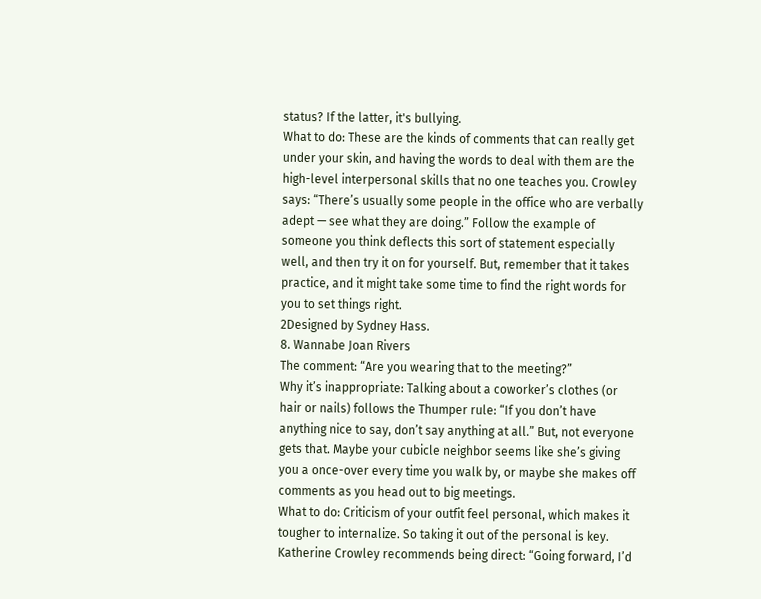status? If the latter, it's bullying.
What to do: These are the kinds of comments that can really get under your skin, and having the words to deal with them are the high-level interpersonal skills that no one teaches you. Crowley says: “There’s usually some people in the office who are verbally adept — see what they are doing.” Follow the example of someone you think deflects this sort of statement especially well, and then try it on for yourself. But, remember that it takes practice, and it might take some time to find the right words for you to set things right.
2Designed by Sydney Hass.
8. Wannabe Joan Rivers
The comment: “Are you wearing that to the meeting?”
Why it’s inappropriate: Talking about a coworker’s clothes (or hair or nails) follows the Thumper rule: “If you don’t have anything nice to say, don’t say anything at all.” But, not everyone gets that. Maybe your cubicle neighbor seems like she’s giving you a once-over every time you walk by, or maybe she makes off comments as you head out to big meetings.
What to do: Criticism of your outfit feel personal, which makes it tougher to internalize. So taking it out of the personal is key. Katherine Crowley recommends being direct: “Going forward, I’d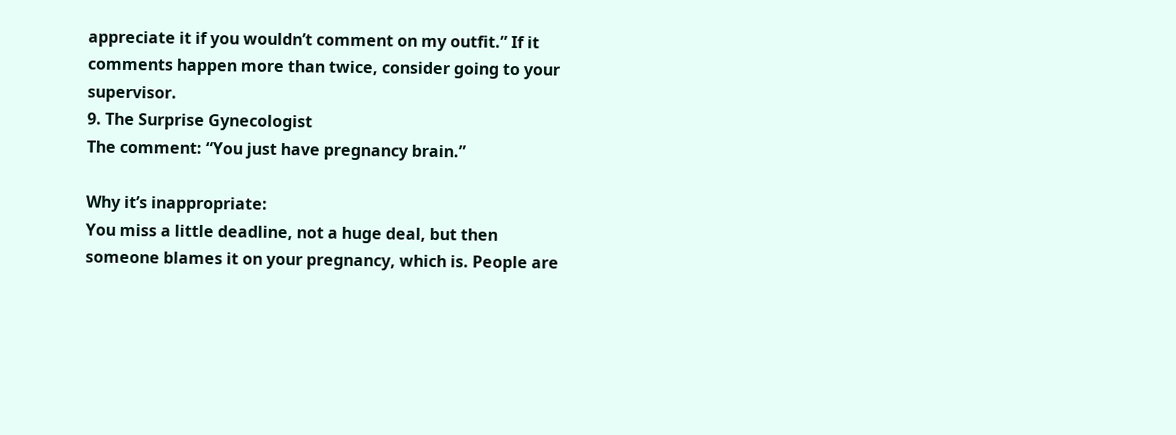appreciate it if you wouldn’t comment on my outfit.” If it comments happen more than twice, consider going to your supervisor.
9. The Surprise Gynecologist
The comment: “You just have pregnancy brain.”

Why it’s inappropriate:
You miss a little deadline, not a huge deal, but then someone blames it on your pregnancy, which is. People are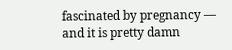fascinated by pregnancy — and it is pretty damn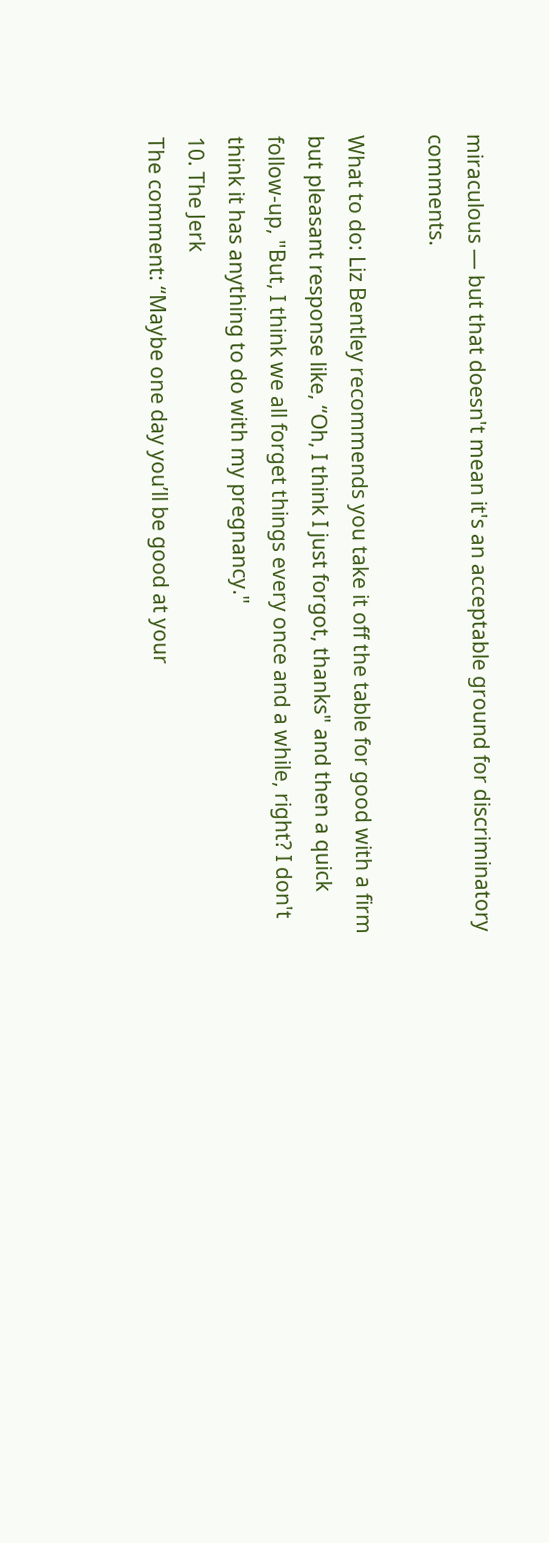miraculous — but that doesn't mean it's an acceptable ground for discriminatory comments.

What to do: Liz Bentley recommends you take it off the table for good with a firm but pleasant response like, “Oh, I think I just forgot, thanks" and then a quick follow-up, "But, I think we all forget things every once and a while, right? I don't think it has anything to do with my pregnancy."
10. The Jerk
The comment: “Maybe one day you’ll be good at your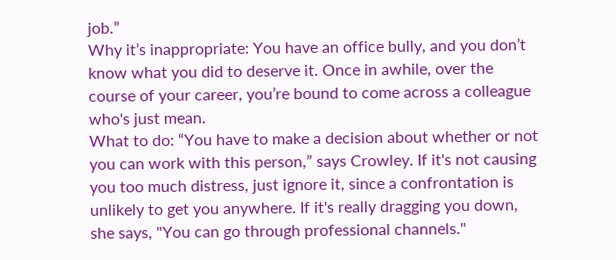job.”
Why it’s inappropriate: You have an office bully, and you don’t know what you did to deserve it. Once in awhile, over the course of your career, you’re bound to come across a colleague who's just mean.
What to do: “You have to make a decision about whether or not you can work with this person,” says Crowley. If it's not causing you too much distress, just ignore it, since a confrontation is unlikely to get you anywhere. If it's really dragging you down, she says, "You can go through professional channels."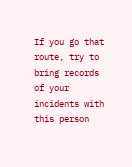If you go that route, try to bring records of your incidents with this person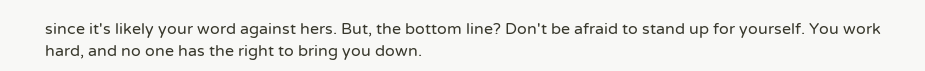since it's likely your word against hers. But, the bottom line? Don't be afraid to stand up for yourself. You work hard, and no one has the right to bring you down.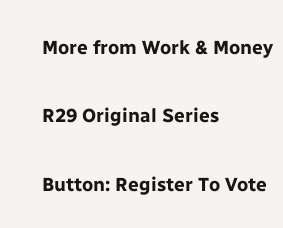More from Work & Money

R29 Original Series

Button: Register To Vote